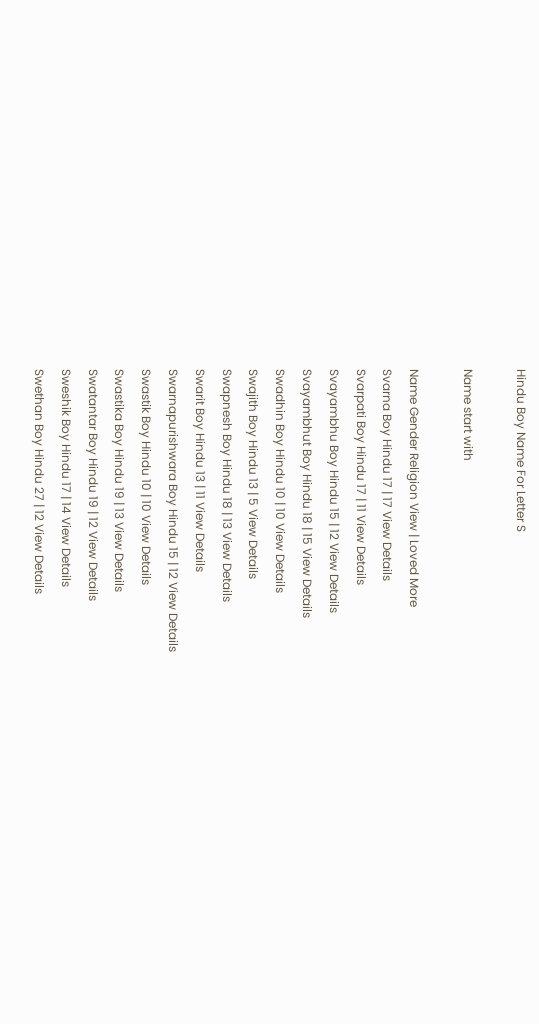Hindu Boy Name For Letter S

Name start with

Name Gender Religion View | Loved More
Svarna Boy Hindu 17 | 17 View Details
Svarpati Boy Hindu 17 | 11 View Details
Svayambhu Boy Hindu 15 | 12 View Details
Svayambhut Boy Hindu 18 | 15 View Details
Swadhin Boy Hindu 10 | 10 View Details
Swajith Boy Hindu 13 | 5 View Details
Swapnesh Boy Hindu 18 | 13 View Details
Swarit Boy Hindu 13 | 11 View Details
Swarnapurishwara Boy Hindu 15 | 12 View Details
Swastik Boy Hindu 10 | 10 View Details
Swastika Boy Hindu 19 | 13 View Details
Swatantar Boy Hindu 19 | 12 View Details
Sweshik Boy Hindu 17 | 14 View Details
Swethan Boy Hindu 27 | 12 View Details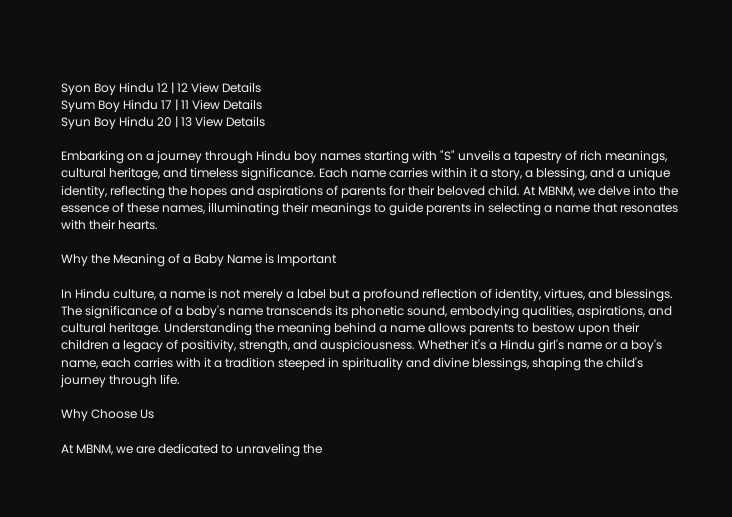Syon Boy Hindu 12 | 12 View Details
Syum Boy Hindu 17 | 11 View Details
Syun Boy Hindu 20 | 13 View Details

Embarking on a journey through Hindu boy names starting with "S" unveils a tapestry of rich meanings, cultural heritage, and timeless significance. Each name carries within it a story, a blessing, and a unique identity, reflecting the hopes and aspirations of parents for their beloved child. At MBNM, we delve into the essence of these names, illuminating their meanings to guide parents in selecting a name that resonates with their hearts.

Why the Meaning of a Baby Name is Important

In Hindu culture, a name is not merely a label but a profound reflection of identity, virtues, and blessings. The significance of a baby's name transcends its phonetic sound, embodying qualities, aspirations, and cultural heritage. Understanding the meaning behind a name allows parents to bestow upon their children a legacy of positivity, strength, and auspiciousness. Whether it's a Hindu girl's name or a boy's name, each carries with it a tradition steeped in spirituality and divine blessings, shaping the child's journey through life.

Why Choose Us

At MBNM, we are dedicated to unraveling the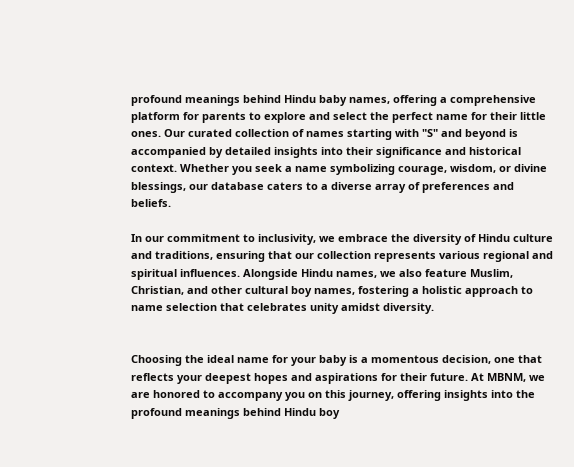profound meanings behind Hindu baby names, offering a comprehensive platform for parents to explore and select the perfect name for their little ones. Our curated collection of names starting with "S" and beyond is accompanied by detailed insights into their significance and historical context. Whether you seek a name symbolizing courage, wisdom, or divine blessings, our database caters to a diverse array of preferences and beliefs.

In our commitment to inclusivity, we embrace the diversity of Hindu culture and traditions, ensuring that our collection represents various regional and spiritual influences. Alongside Hindu names, we also feature Muslim, Christian, and other cultural boy names, fostering a holistic approach to name selection that celebrates unity amidst diversity.


Choosing the ideal name for your baby is a momentous decision, one that reflects your deepest hopes and aspirations for their future. At MBNM, we are honored to accompany you on this journey, offering insights into the profound meanings behind Hindu boy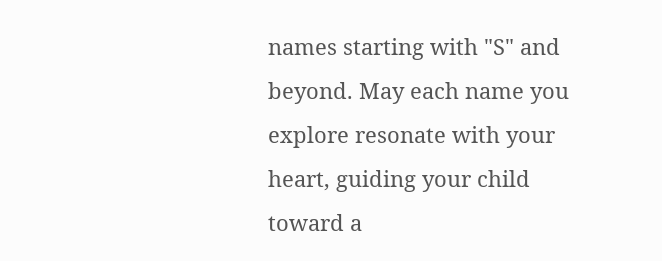names starting with "S" and beyond. May each name you explore resonate with your heart, guiding your child toward a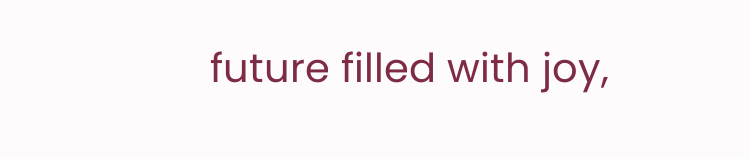future filled with joy,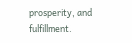prosperity, and fulfillment.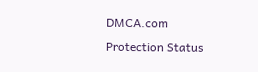DMCA.com Protection Status